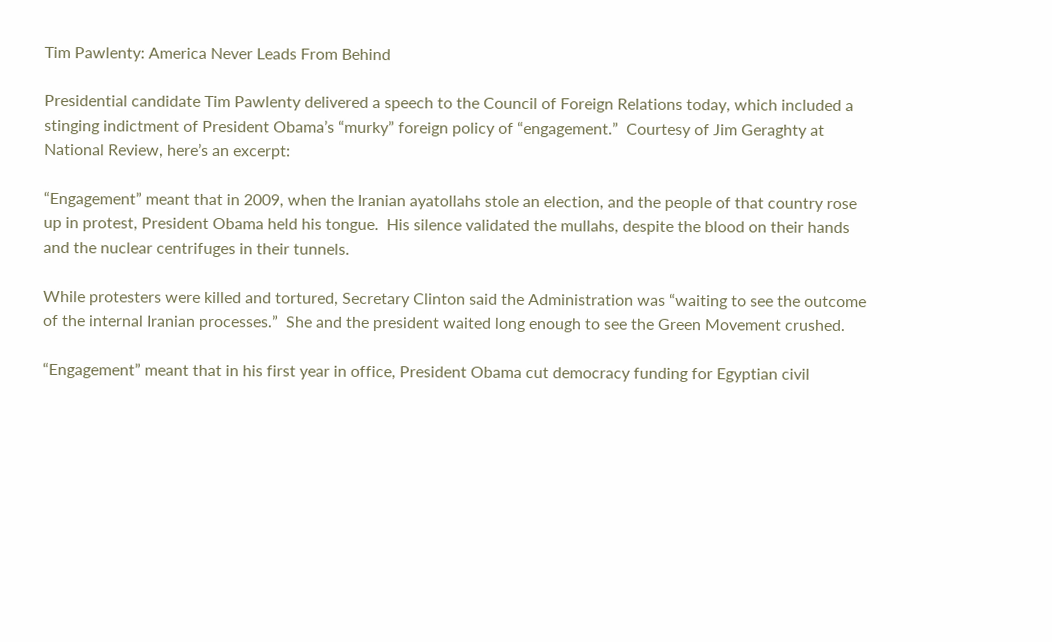Tim Pawlenty: America Never Leads From Behind

Presidential candidate Tim Pawlenty delivered a speech to the Council of Foreign Relations today, which included a stinging indictment of President Obama’s “murky” foreign policy of “engagement.”  Courtesy of Jim Geraghty at National Review, here’s an excerpt:

“Engagement” meant that in 2009, when the Iranian ayatollahs stole an election, and the people of that country rose up in protest, President Obama held his tongue.  His silence validated the mullahs, despite the blood on their hands and the nuclear centrifuges in their tunnels.

While protesters were killed and tortured, Secretary Clinton said the Administration was “waiting to see the outcome of the internal Iranian processes.”  She and the president waited long enough to see the Green Movement crushed.

“Engagement” meant that in his first year in office, President Obama cut democracy funding for Egyptian civil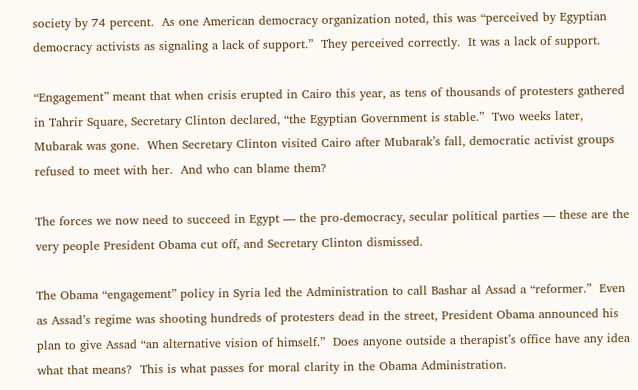society by 74 percent.  As one American democracy organization noted, this was “perceived by Egyptian democracy activists as signaling a lack of support.”  They perceived correctly.  It was a lack of support.

“Engagement” meant that when crisis erupted in Cairo this year, as tens of thousands of protesters gathered in Tahrir Square, Secretary Clinton declared, “the Egyptian Government is stable.”  Two weeks later, Mubarak was gone.  When Secretary Clinton visited Cairo after Mubarak’s fall, democratic activist groups refused to meet with her.  And who can blame them?

The forces we now need to succeed in Egypt — the pro-democracy, secular political parties — these are the very people President Obama cut off, and Secretary Clinton dismissed.

The Obama “engagement” policy in Syria led the Administration to call Bashar al Assad a “reformer.”  Even as Assad’s regime was shooting hundreds of protesters dead in the street, President Obama announced his plan to give Assad “an alternative vision of himself.”  Does anyone outside a therapist’s office have any idea what that means?  This is what passes for moral clarity in the Obama Administration.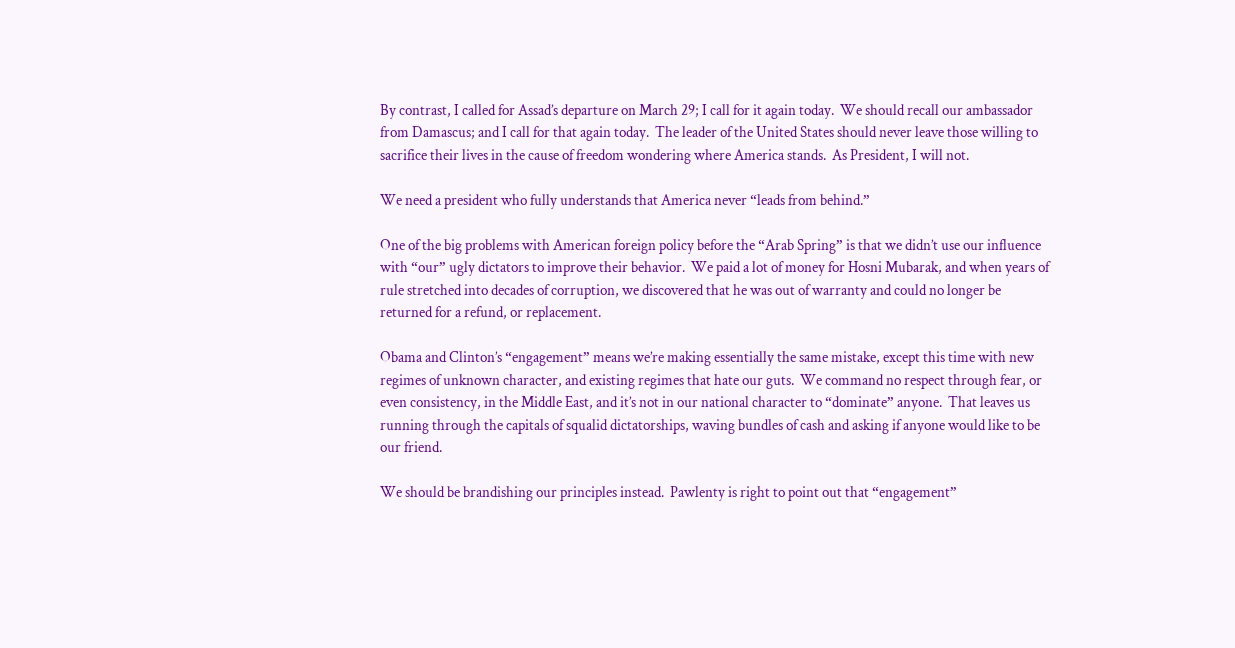By contrast, I called for Assad’s departure on March 29; I call for it again today.  We should recall our ambassador from Damascus; and I call for that again today.  The leader of the United States should never leave those willing to sacrifice their lives in the cause of freedom wondering where America stands.  As President, I will not.

We need a president who fully understands that America never “leads from behind.”

One of the big problems with American foreign policy before the “Arab Spring” is that we didn’t use our influence with “our” ugly dictators to improve their behavior.  We paid a lot of money for Hosni Mubarak, and when years of rule stretched into decades of corruption, we discovered that he was out of warranty and could no longer be returned for a refund, or replacement.

Obama and Clinton’s “engagement” means we’re making essentially the same mistake, except this time with new regimes of unknown character, and existing regimes that hate our guts.  We command no respect through fear, or even consistency, in the Middle East, and it’s not in our national character to “dominate” anyone.  That leaves us running through the capitals of squalid dictatorships, waving bundles of cash and asking if anyone would like to be our friend.

We should be brandishing our principles instead.  Pawlenty is right to point out that “engagement”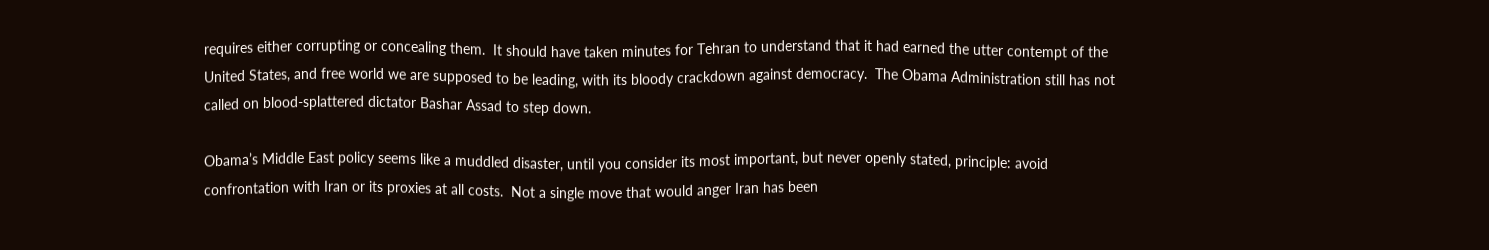requires either corrupting or concealing them.  It should have taken minutes for Tehran to understand that it had earned the utter contempt of the United States, and free world we are supposed to be leading, with its bloody crackdown against democracy.  The Obama Administration still has not called on blood-splattered dictator Bashar Assad to step down.

Obama’s Middle East policy seems like a muddled disaster, until you consider its most important, but never openly stated, principle: avoid confrontation with Iran or its proxies at all costs.  Not a single move that would anger Iran has been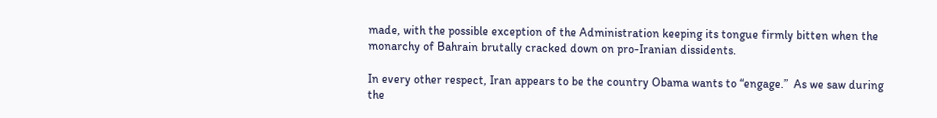made, with the possible exception of the Administration keeping its tongue firmly bitten when the monarchy of Bahrain brutally cracked down on pro-Iranian dissidents.

In every other respect, Iran appears to be the country Obama wants to “engage.”  As we saw during the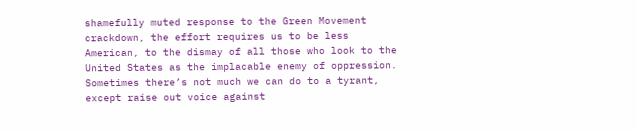shamefully muted response to the Green Movement crackdown, the effort requires us to be less American, to the dismay of all those who look to the United States as the implacable enemy of oppression.  Sometimes there’s not much we can do to a tyrant, except raise out voice against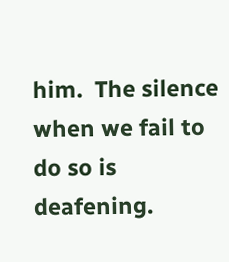him.  The silence when we fail to do so is deafening.